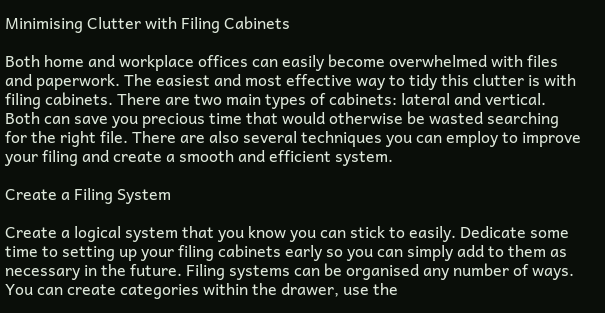Minimising Clutter with Filing Cabinets

Both home and workplace offices can easily become overwhelmed with files and paperwork. The easiest and most effective way to tidy this clutter is with filing cabinets. There are two main types of cabinets: lateral and vertical. Both can save you precious time that would otherwise be wasted searching for the right file. There are also several techniques you can employ to improve your filing and create a smooth and efficient system.

Create a Filing System

Create a logical system that you know you can stick to easily. Dedicate some time to setting up your filing cabinets early so you can simply add to them as necessary in the future. Filing systems can be organised any number of ways. You can create categories within the drawer, use the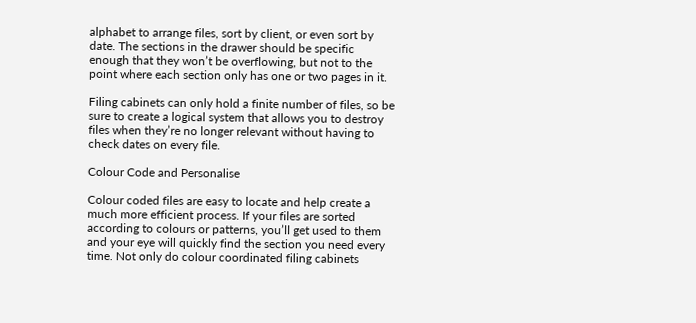alphabet to arrange files, sort by client, or even sort by date. The sections in the drawer should be specific enough that they won’t be overflowing, but not to the point where each section only has one or two pages in it.

Filing cabinets can only hold a finite number of files, so be sure to create a logical system that allows you to destroy files when they’re no longer relevant without having to check dates on every file.

Colour Code and Personalise

Colour coded files are easy to locate and help create a much more efficient process. If your files are sorted according to colours or patterns, you’ll get used to them and your eye will quickly find the section you need every time. Not only do colour coordinated filing cabinets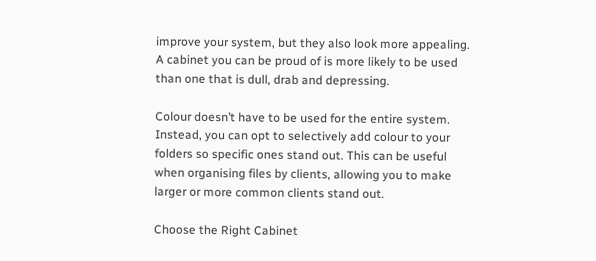improve your system, but they also look more appealing. A cabinet you can be proud of is more likely to be used than one that is dull, drab and depressing.

Colour doesn’t have to be used for the entire system. Instead, you can opt to selectively add colour to your folders so specific ones stand out. This can be useful when organising files by clients, allowing you to make larger or more common clients stand out.

Choose the Right Cabinet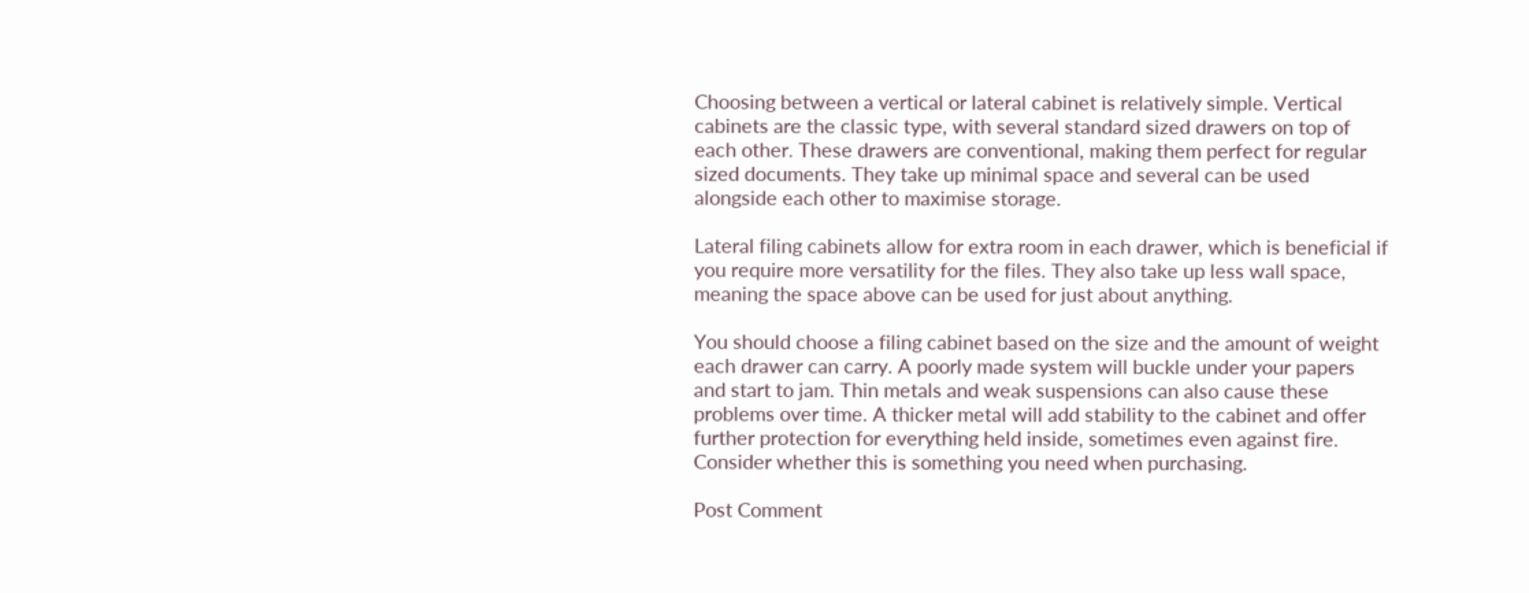Choosing between a vertical or lateral cabinet is relatively simple. Vertical cabinets are the classic type, with several standard sized drawers on top of each other. These drawers are conventional, making them perfect for regular sized documents. They take up minimal space and several can be used alongside each other to maximise storage.

Lateral filing cabinets allow for extra room in each drawer, which is beneficial if you require more versatility for the files. They also take up less wall space, meaning the space above can be used for just about anything.

You should choose a filing cabinet based on the size and the amount of weight each drawer can carry. A poorly made system will buckle under your papers and start to jam. Thin metals and weak suspensions can also cause these problems over time. A thicker metal will add stability to the cabinet and offer further protection for everything held inside, sometimes even against fire. Consider whether this is something you need when purchasing.

Post Comment